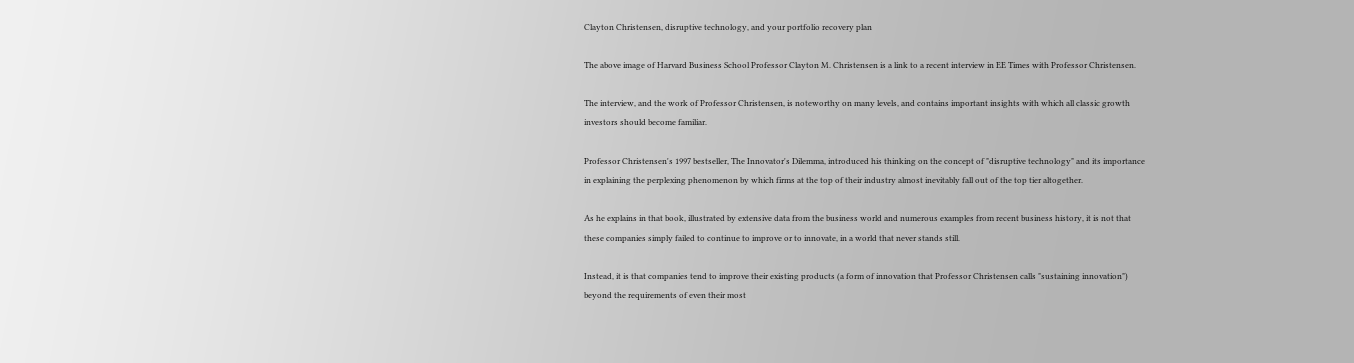Clayton Christensen, disruptive technology, and your portfolio recovery plan

The above image of Harvard Business School Professor Clayton M. Christensen is a link to a recent interview in EE Times with Professor Christensen.

The interview, and the work of Professor Christensen, is noteworthy on many levels, and contains important insights with which all classic growth investors should become familiar.

Professor Christensen's 1997 bestseller, The Innovator's Dilemma, introduced his thinking on the concept of "disruptive technology" and its importance in explaining the perplexing phenomenon by which firms at the top of their industry almost inevitably fall out of the top tier altogether.

As he explains in that book, illustrated by extensive data from the business world and numerous examples from recent business history, it is not that these companies simply failed to continue to improve or to innovate, in a world that never stands still.

Instead, it is that companies tend to improve their existing products (a form of innovation that Professor Christensen calls "sustaining innovation") beyond the requirements of even their most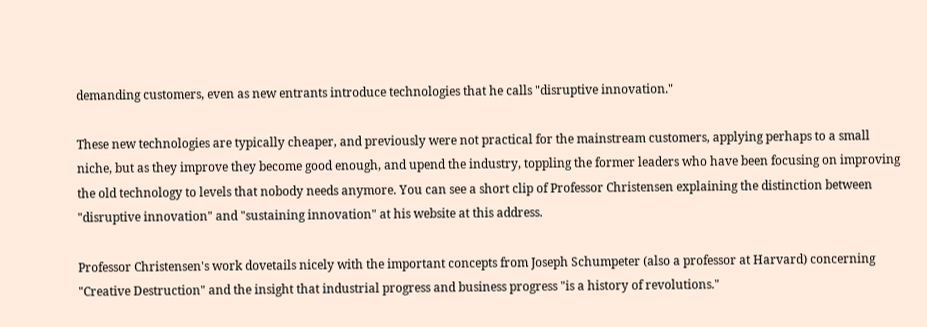demanding customers, even as new entrants introduce technologies that he calls "disruptive innovation."

These new technologies are typically cheaper, and previously were not practical for the mainstream customers, applying perhaps to a small niche, but as they improve they become good enough, and upend the industry, toppling the former leaders who have been focusing on improving the old technology to levels that nobody needs anymore. You can see a short clip of Professor Christensen explaining the distinction between "disruptive innovation" and "sustaining innovation" at his website at this address.

Professor Christensen's work dovetails nicely with the important concepts from Joseph Schumpeter (also a professor at Harvard) concerning "Creative Destruction" and the insight that industrial progress and business progress "is a history of revolutions."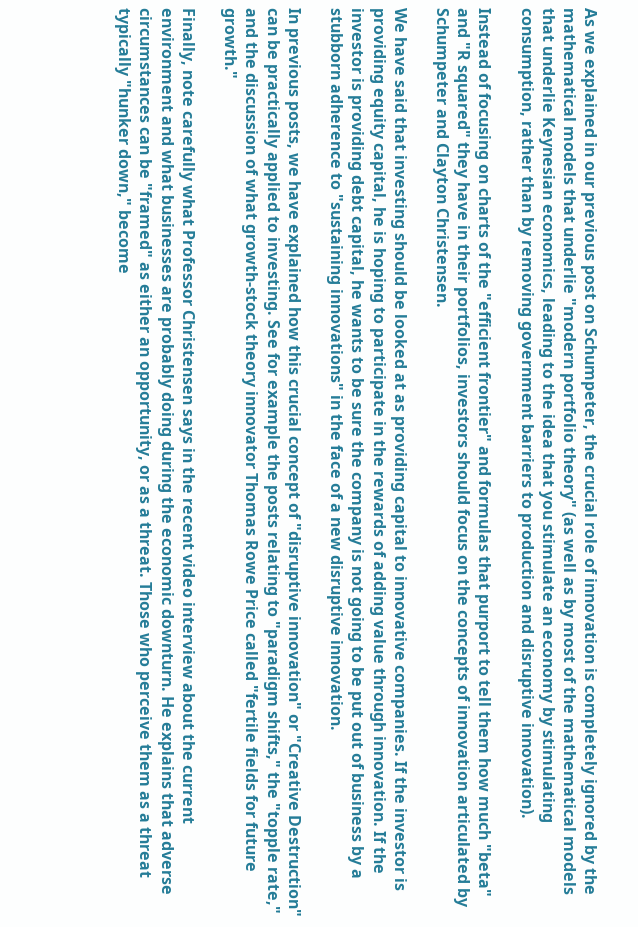As we explained in our previous post on Schumpeter, the crucial role of innovation is completely ignored by the mathematical models that underlie "modern portfolio theory" (as well as by most of the mathematical models that underlie Keynesian economics, leading to the idea that you stimulate an economy by stimulating consumption, rather than by removing government barriers to production and disruptive innovation).

Instead of focusing on charts of the "efficient frontier" and formulas that purport to tell them how much "beta" and "R squared" they have in their portfolios, investors should focus on the concepts of innovation articulated by Schumpeter and Clayton Christensen.

We have said that investing should be looked at as providing capital to innovative companies. If the investor is providing equity capital, he is hoping to participate in the rewards of adding value through innovation. If the investor is providing debt capital, he wants to be sure the company is not going to be put out of business by a stubborn adherence to "sustaining innovations" in the face of a new disruptive innovation.

In previous posts, we have explained how this crucial concept of "disruptive innovation" or "Creative Destruction" can be practically applied to investing. See for example the posts relating to "paradigm shifts," the "topple rate," and the discussion of what growth-stock theory innovator Thomas Rowe Price called "fertile fields for future growth."

Finally, note carefully what Professor Christensen says in the recent video interview about the current environment and what businesses are probably doing during the economic downturn. He explains that adverse circumstances can be "framed" as either an opportunity, or as a threat. Those who perceive them as a threat typically "hunker down," become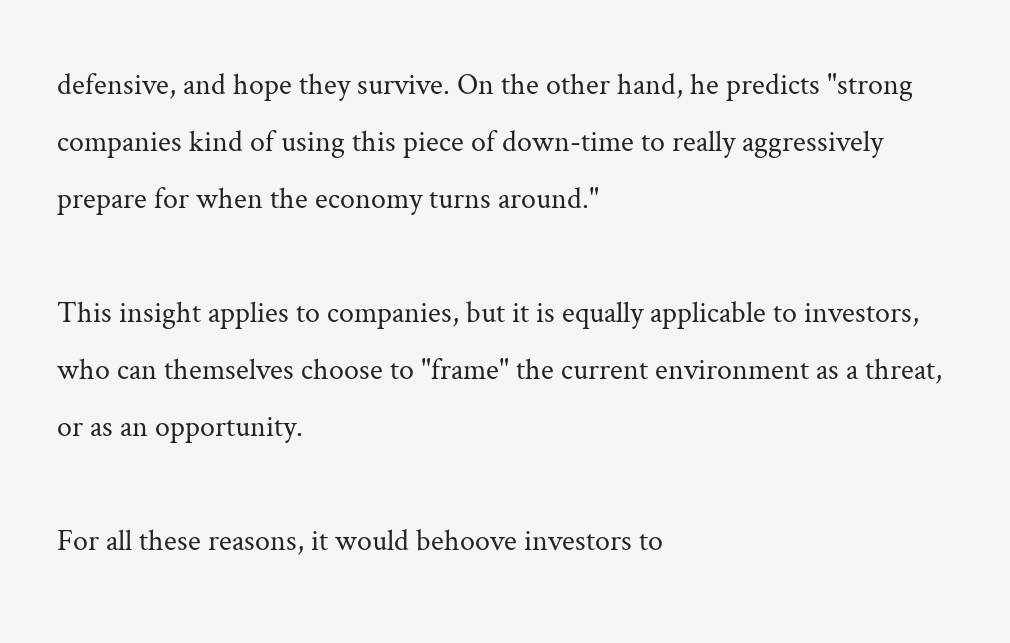defensive, and hope they survive. On the other hand, he predicts "strong companies kind of using this piece of down-time to really aggressively prepare for when the economy turns around."

This insight applies to companies, but it is equally applicable to investors, who can themselves choose to "frame" the current environment as a threat, or as an opportunity.

For all these reasons, it would behoove investors to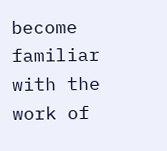become familiar with the work of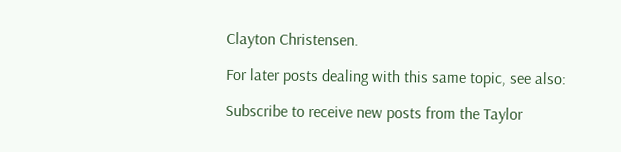Clayton Christensen.

For later posts dealing with this same topic, see also:

Subscribe to receive new posts from the Taylor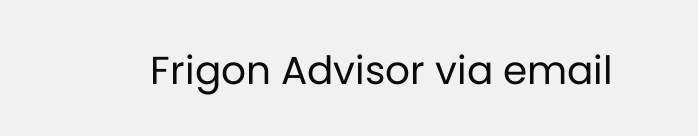Frigon Advisor via email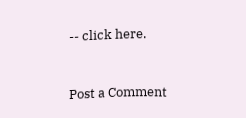-- click here.


Post a Comment